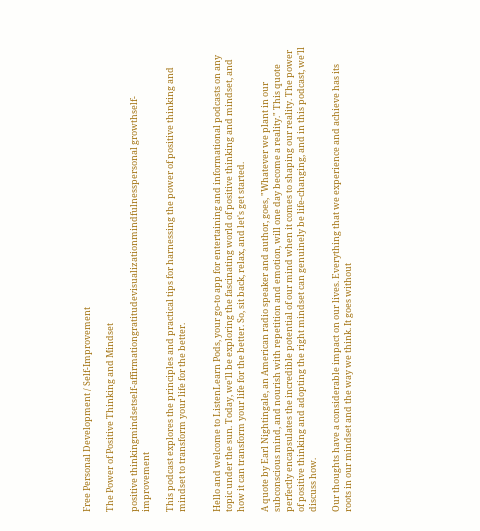Free Personal Development / Self-Improvement

The Power of Positive Thinking and Mindset

positive thinkingmindsetself-affirmationgratitudevisualizationmindfulnesspersonal growthself-improvement

This podcast explores the principles and practical tips for harnessing the power of positive thinking and mindset to transform your life for the better.


Hello and welcome to ListenLearn Pods, your go-to app for entertaining and informational podcasts on any topic under the sun. Today, we'll be exploring the fascinating world of positive thinking and mindset, and how it can transform your life for the better. So, sit back, relax, and let's get started.

A quote by Earl Nightingale, an American radio speaker and author, goes, "Whatever we plant in our subconscious mind, and nourish with repetition and emotion, will one day become a reality." This quote perfectly encapsulates the incredible potential of our mind when it comes to shaping our reality. The power of positive thinking and adopting the right mindset can genuinely be life-changing, and in this podcast, we'll discuss how.

Our thoughts have a considerable impact on our lives. Everything that we experience and achieve has its roots in our mindset and the way we think. It goes without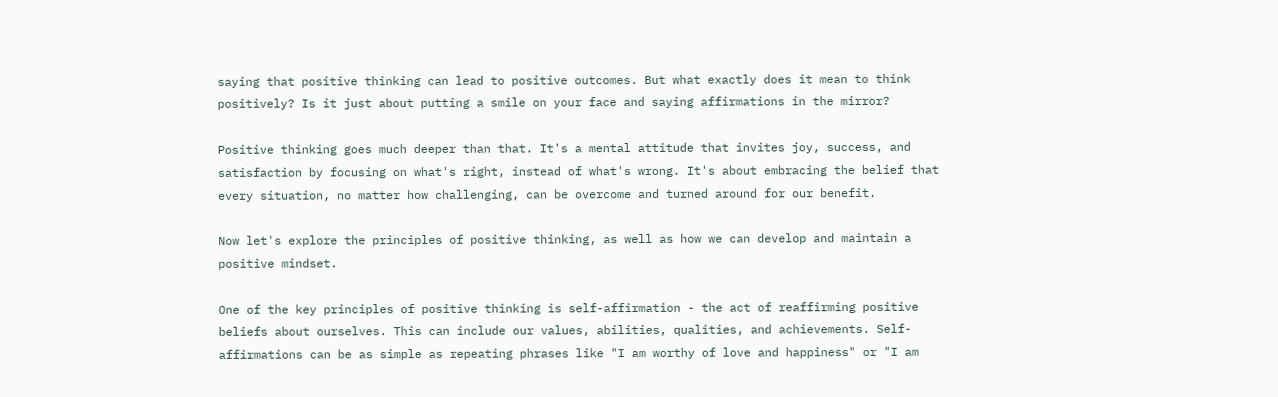saying that positive thinking can lead to positive outcomes. But what exactly does it mean to think positively? Is it just about putting a smile on your face and saying affirmations in the mirror?

Positive thinking goes much deeper than that. It's a mental attitude that invites joy, success, and satisfaction by focusing on what's right, instead of what's wrong. It's about embracing the belief that every situation, no matter how challenging, can be overcome and turned around for our benefit.

Now let's explore the principles of positive thinking, as well as how we can develop and maintain a positive mindset.

One of the key principles of positive thinking is self-affirmation - the act of reaffirming positive beliefs about ourselves. This can include our values, abilities, qualities, and achievements. Self-affirmations can be as simple as repeating phrases like "I am worthy of love and happiness" or "I am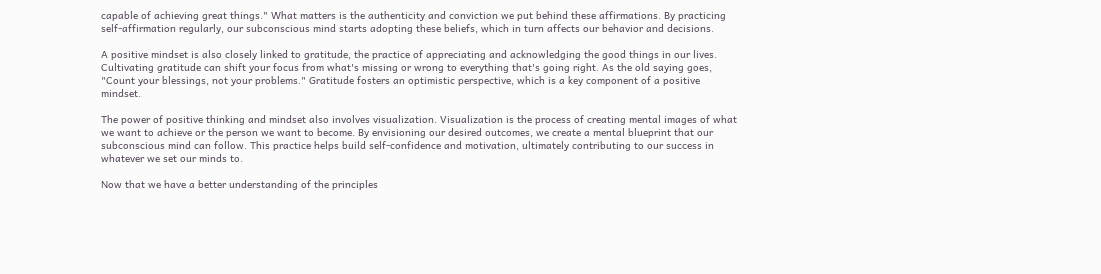capable of achieving great things." What matters is the authenticity and conviction we put behind these affirmations. By practicing self-affirmation regularly, our subconscious mind starts adopting these beliefs, which in turn affects our behavior and decisions.

A positive mindset is also closely linked to gratitude, the practice of appreciating and acknowledging the good things in our lives. Cultivating gratitude can shift your focus from what's missing or wrong to everything that's going right. As the old saying goes, "Count your blessings, not your problems." Gratitude fosters an optimistic perspective, which is a key component of a positive mindset.

The power of positive thinking and mindset also involves visualization. Visualization is the process of creating mental images of what we want to achieve or the person we want to become. By envisioning our desired outcomes, we create a mental blueprint that our subconscious mind can follow. This practice helps build self-confidence and motivation, ultimately contributing to our success in whatever we set our minds to.

Now that we have a better understanding of the principles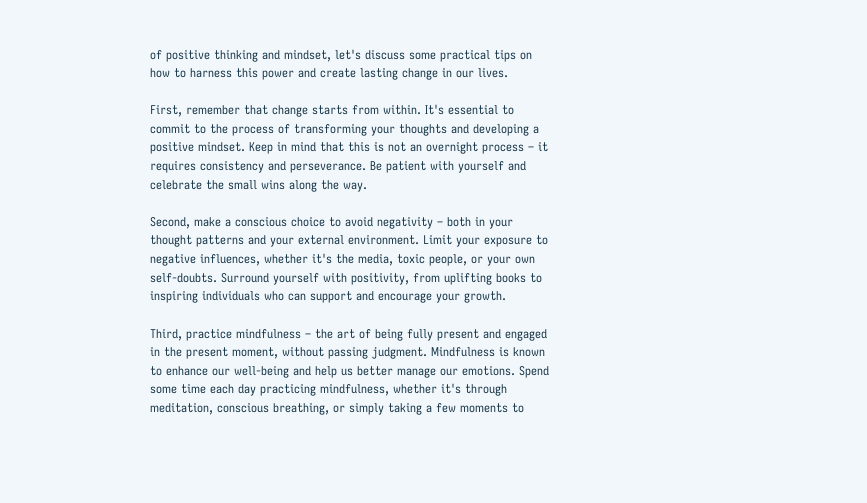of positive thinking and mindset, let's discuss some practical tips on how to harness this power and create lasting change in our lives.

First, remember that change starts from within. It's essential to commit to the process of transforming your thoughts and developing a positive mindset. Keep in mind that this is not an overnight process – it requires consistency and perseverance. Be patient with yourself and celebrate the small wins along the way.

Second, make a conscious choice to avoid negativity – both in your thought patterns and your external environment. Limit your exposure to negative influences, whether it's the media, toxic people, or your own self-doubts. Surround yourself with positivity, from uplifting books to inspiring individuals who can support and encourage your growth.

Third, practice mindfulness – the art of being fully present and engaged in the present moment, without passing judgment. Mindfulness is known to enhance our well-being and help us better manage our emotions. Spend some time each day practicing mindfulness, whether it's through meditation, conscious breathing, or simply taking a few moments to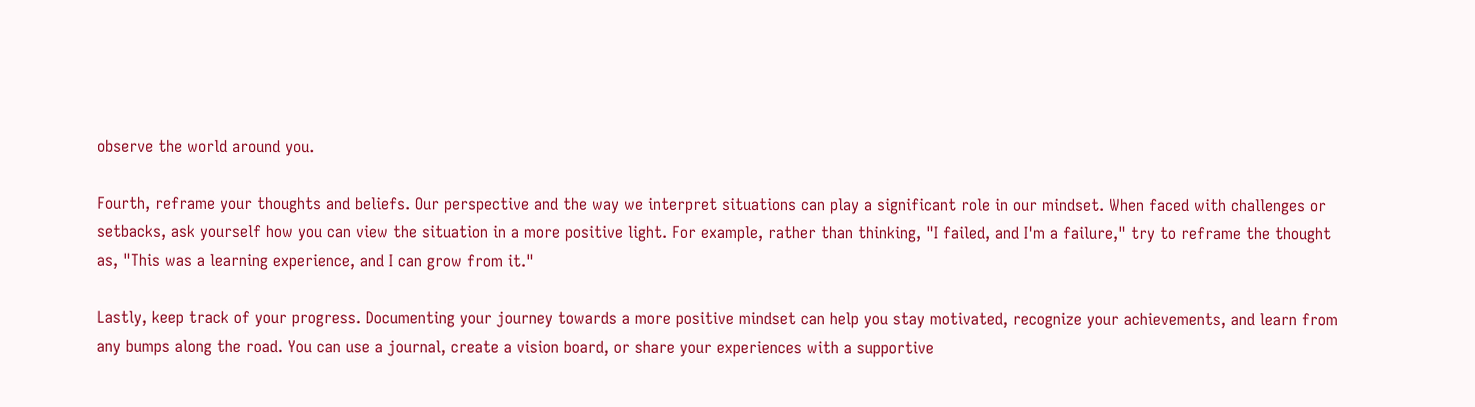observe the world around you.

Fourth, reframe your thoughts and beliefs. Our perspective and the way we interpret situations can play a significant role in our mindset. When faced with challenges or setbacks, ask yourself how you can view the situation in a more positive light. For example, rather than thinking, "I failed, and I'm a failure," try to reframe the thought as, "This was a learning experience, and I can grow from it."

Lastly, keep track of your progress. Documenting your journey towards a more positive mindset can help you stay motivated, recognize your achievements, and learn from any bumps along the road. You can use a journal, create a vision board, or share your experiences with a supportive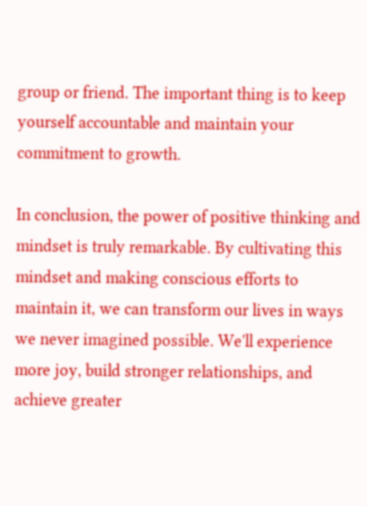group or friend. The important thing is to keep yourself accountable and maintain your commitment to growth.

In conclusion, the power of positive thinking and mindset is truly remarkable. By cultivating this mindset and making conscious efforts to maintain it, we can transform our lives in ways we never imagined possible. We'll experience more joy, build stronger relationships, and achieve greater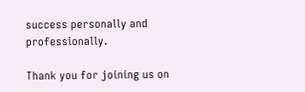success personally and professionally.

Thank you for joining us on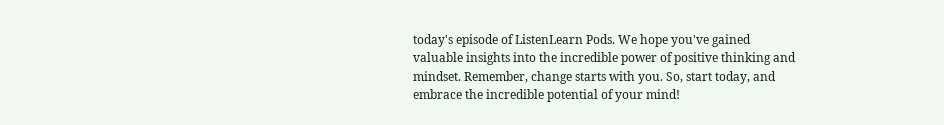today's episode of ListenLearn Pods. We hope you've gained valuable insights into the incredible power of positive thinking and mindset. Remember, change starts with you. So, start today, and embrace the incredible potential of your mind!